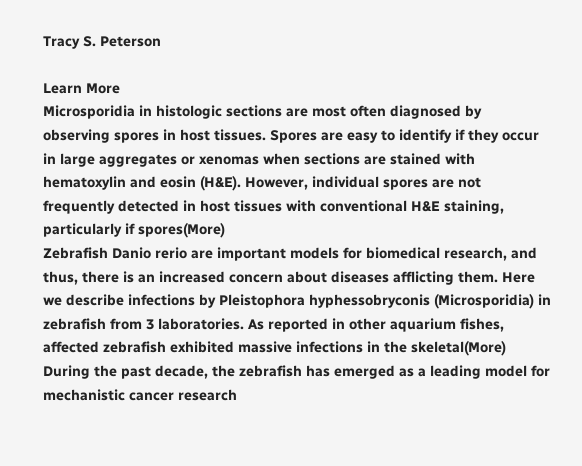Tracy S. Peterson

Learn More
Microsporidia in histologic sections are most often diagnosed by observing spores in host tissues. Spores are easy to identify if they occur in large aggregates or xenomas when sections are stained with hematoxylin and eosin (H&E). However, individual spores are not frequently detected in host tissues with conventional H&E staining, particularly if spores(More)
Zebrafish Danio rerio are important models for biomedical research, and thus, there is an increased concern about diseases afflicting them. Here we describe infections by Pleistophora hyphessobryconis (Microsporidia) in zebrafish from 3 laboratories. As reported in other aquarium fishes, affected zebrafish exhibited massive infections in the skeletal(More)
During the past decade, the zebrafish has emerged as a leading model for mechanistic cancer research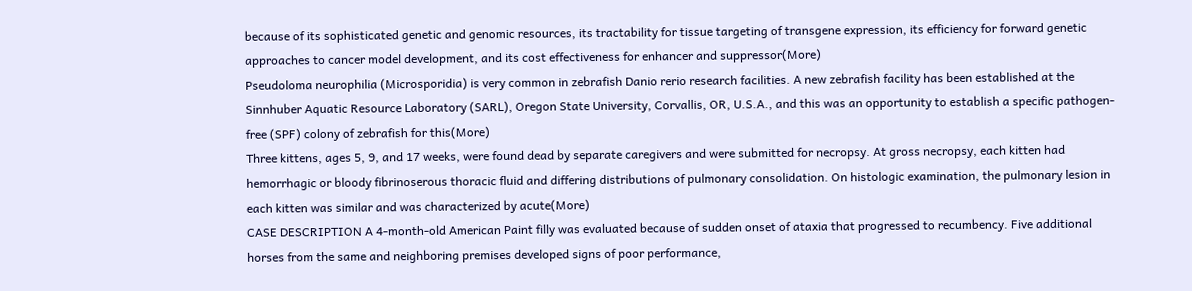because of its sophisticated genetic and genomic resources, its tractability for tissue targeting of transgene expression, its efficiency for forward genetic approaches to cancer model development, and its cost effectiveness for enhancer and suppressor(More)
Pseudoloma neurophilia (Microsporidia) is very common in zebrafish Danio rerio research facilities. A new zebrafish facility has been established at the Sinnhuber Aquatic Resource Laboratory (SARL), Oregon State University, Corvallis, OR, U.S.A., and this was an opportunity to establish a specific pathogen-free (SPF) colony of zebrafish for this(More)
Three kittens, ages 5, 9, and 17 weeks, were found dead by separate caregivers and were submitted for necropsy. At gross necropsy, each kitten had hemorrhagic or bloody fibrinoserous thoracic fluid and differing distributions of pulmonary consolidation. On histologic examination, the pulmonary lesion in each kitten was similar and was characterized by acute(More)
CASE DESCRIPTION A 4-month-old American Paint filly was evaluated because of sudden onset of ataxia that progressed to recumbency. Five additional horses from the same and neighboring premises developed signs of poor performance,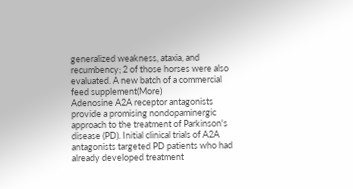generalized weakness, ataxia, and recumbency; 2 of those horses were also evaluated. A new batch of a commercial feed supplement(More)
Adenosine A2A receptor antagonists provide a promising nondopaminergic approach to the treatment of Parkinson's disease (PD). Initial clinical trials of A2A antagonists targeted PD patients who had already developed treatment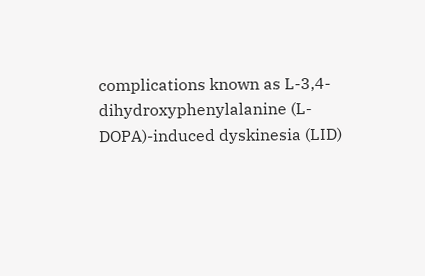complications known as L-3,4-dihydroxyphenylalanine (L-DOPA)-induced dyskinesia (LID)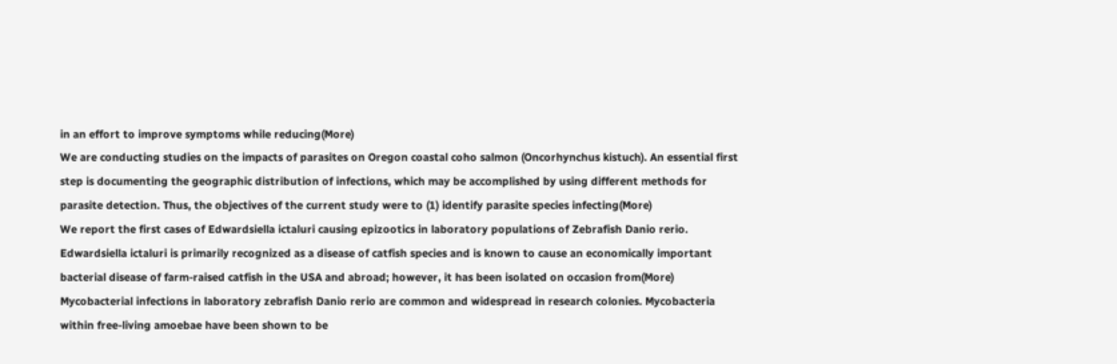in an effort to improve symptoms while reducing(More)
We are conducting studies on the impacts of parasites on Oregon coastal coho salmon (Oncorhynchus kistuch). An essential first step is documenting the geographic distribution of infections, which may be accomplished by using different methods for parasite detection. Thus, the objectives of the current study were to (1) identify parasite species infecting(More)
We report the first cases of Edwardsiella ictaluri causing epizootics in laboratory populations of Zebrafish Danio rerio. Edwardsiella ictaluri is primarily recognized as a disease of catfish species and is known to cause an economically important bacterial disease of farm-raised catfish in the USA and abroad; however, it has been isolated on occasion from(More)
Mycobacterial infections in laboratory zebrafish Danio rerio are common and widespread in research colonies. Mycobacteria within free-living amoebae have been shown to be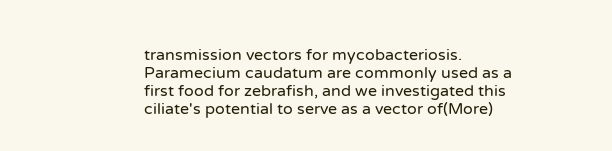transmission vectors for mycobacteriosis. Paramecium caudatum are commonly used as a first food for zebrafish, and we investigated this ciliate's potential to serve as a vector of(More)